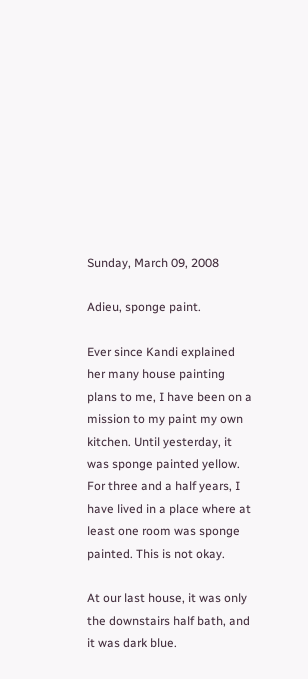Sunday, March 09, 2008

Adieu, sponge paint.

Ever since Kandi explained her many house painting plans to me, I have been on a mission to my paint my own kitchen. Until yesterday, it was sponge painted yellow. For three and a half years, I have lived in a place where at least one room was sponge painted. This is not okay.

At our last house, it was only the downstairs half bath, and it was dark blue.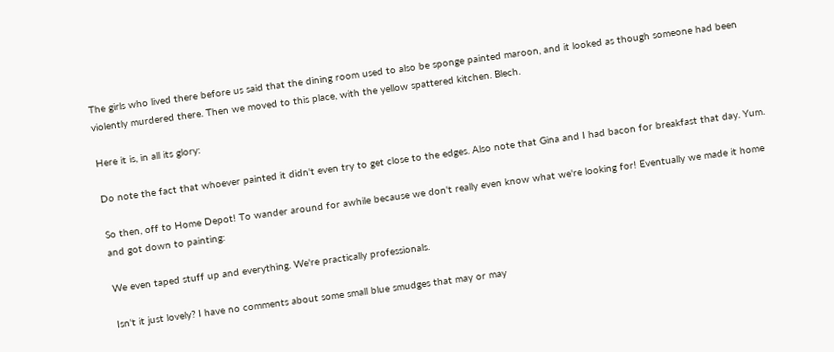The girls who lived there before us said that the dining room used to also be sponge painted maroon, and it looked as though someone had been violently murdered there. Then we moved to this place, with the yellow spattered kitchen. Blech.

Here it is, in all its glory:

Do note the fact that whoever painted it didn't even try to get close to the edges. Also note that Gina and I had bacon for breakfast that day. Yum.

So then, off to Home Depot! To wander around for awhile because we don't really even know what we're looking for! Eventually we made it home and got down to painting:

We even taped stuff up and everything. We're practically professionals.

Isn't it just lovely? I have no comments about some small blue smudges that may or may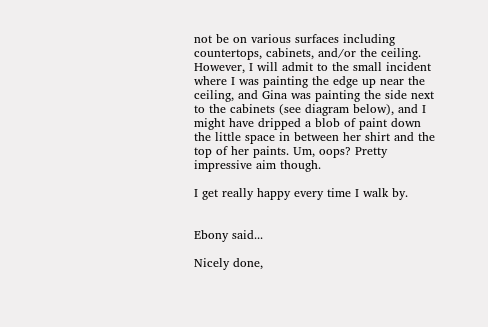not be on various surfaces including countertops, cabinets, and/or the ceiling. However, I will admit to the small incident where I was painting the edge up near the ceiling, and Gina was painting the side next to the cabinets (see diagram below), and I might have dripped a blob of paint down the little space in between her shirt and the top of her paints. Um, oops? Pretty impressive aim though.

I get really happy every time I walk by.


Ebony said...

Nicely done,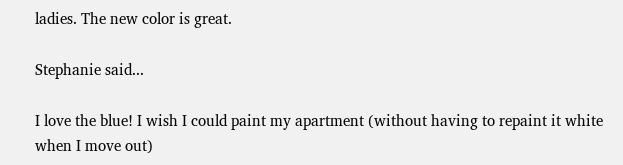ladies. The new color is great.

Stephanie said...

I love the blue! I wish I could paint my apartment (without having to repaint it white when I move out)